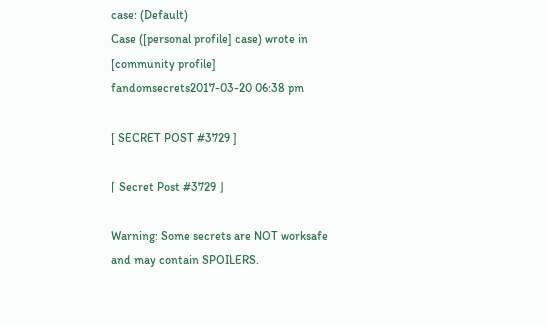case: (Default)
Case ([personal profile] case) wrote in [community profile] fandomsecrets2017-03-20 06:38 pm

[ SECRET POST #3729 ]

⌈ Secret Post #3729 ⌋

Warning: Some secrets are NOT worksafe and may contain SPOILERS.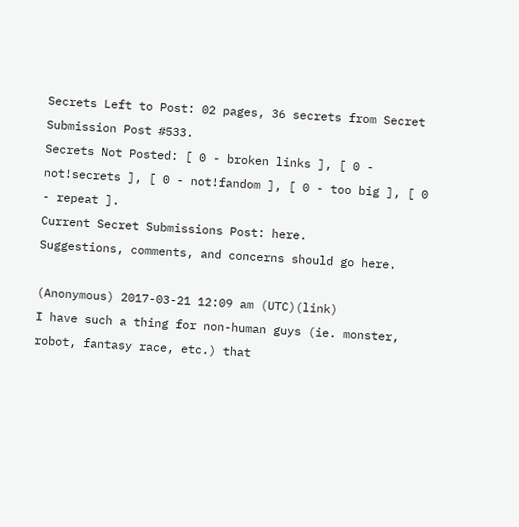Secrets Left to Post: 02 pages, 36 secrets from Secret Submission Post #533.
Secrets Not Posted: [ 0 - broken links ], [ 0 - not!secrets ], [ 0 - not!fandom ], [ 0 - too big ], [ 0 - repeat ].
Current Secret Submissions Post: here.
Suggestions, comments, and concerns should go here.

(Anonymous) 2017-03-21 12:09 am (UTC)(link)
I have such a thing for non-human guys (ie. monster, robot, fantasy race, etc.) that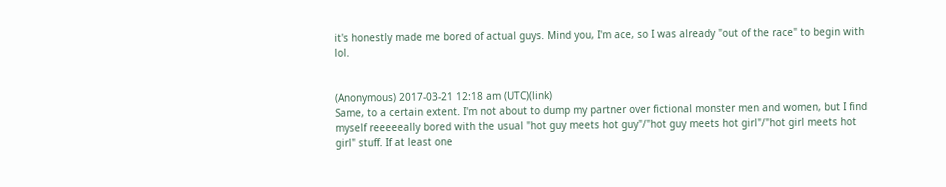it's honestly made me bored of actual guys. Mind you, I'm ace, so I was already "out of the race" to begin with lol.


(Anonymous) 2017-03-21 12:18 am (UTC)(link)
Same, to a certain extent. I'm not about to dump my partner over fictional monster men and women, but I find myself reeeeeally bored with the usual "hot guy meets hot guy"/"hot guy meets hot girl"/"hot girl meets hot girl" stuff. If at least one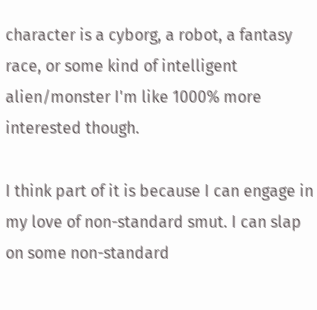character is a cyborg, a robot, a fantasy race, or some kind of intelligent alien/monster I'm like 1000% more interested though.

I think part of it is because I can engage in my love of non-standard smut. I can slap on some non-standard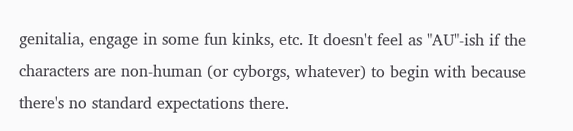genitalia, engage in some fun kinks, etc. It doesn't feel as "AU"-ish if the characters are non-human (or cyborgs, whatever) to begin with because there's no standard expectations there.